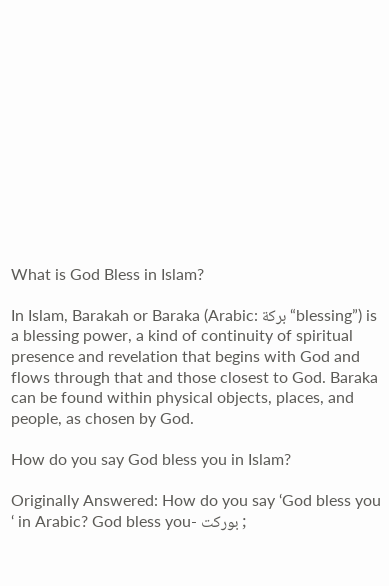What is God Bless in Islam?

In Islam, Barakah or Baraka (Arabic: بركة “blessing”) is a blessing power, a kind of continuity of spiritual presence and revelation that begins with God and flows through that and those closest to God. Baraka can be found within physical objects, places, and people, as chosen by God.

How do you say God bless you in Islam?

Originally Answered: How do you say ‘God bless you ‘ in Arabic? God bless you- بوركت ;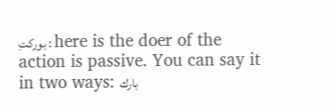بوركتِ : here is the doer of the action is passive. You can say it in two ways: بارك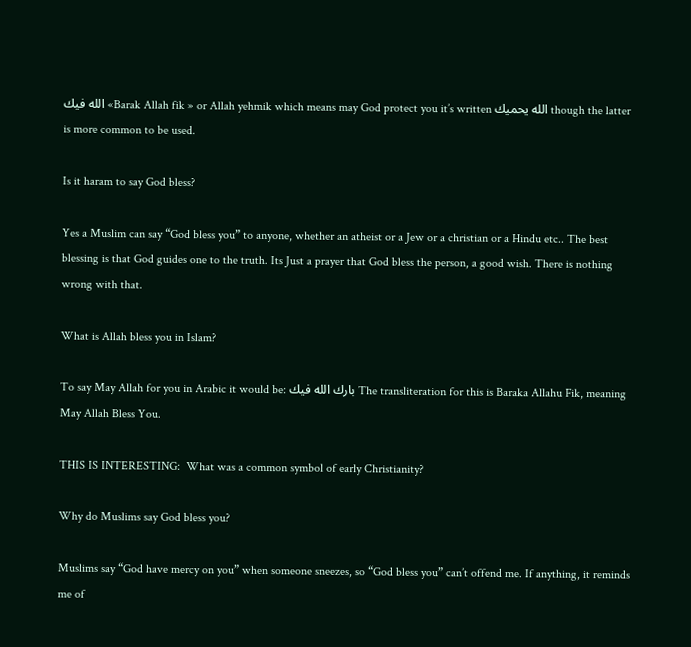الله فيك «Barak Allah fik » or Allah yehmik which means may God protect you it’s written الله يحميك though the latter is more common to be used.

Is it haram to say God bless?

Yes a Muslim can say “God bless you” to anyone, whether an atheist or a Jew or a christian or a Hindu etc.. The best blessing is that God guides one to the truth. Its Just a prayer that God bless the person, a good wish. There is nothing wrong with that.

What is Allah bless you in Islam?

To say May Allah for you in Arabic it would be: بارك الله فيك The transliteration for this is Baraka Allahu Fik, meaning May Allah Bless You.

THIS IS INTERESTING:  What was a common symbol of early Christianity?

Why do Muslims say God bless you?

Muslims say “God have mercy on you” when someone sneezes, so “God bless you” can’t offend me. If anything, it reminds me of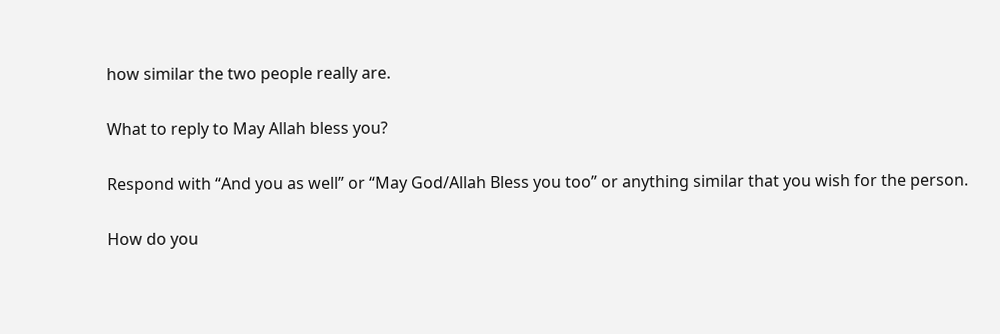how similar the two people really are.

What to reply to May Allah bless you?

Respond with “And you as well” or “May God/Allah Bless you too” or anything similar that you wish for the person.

How do you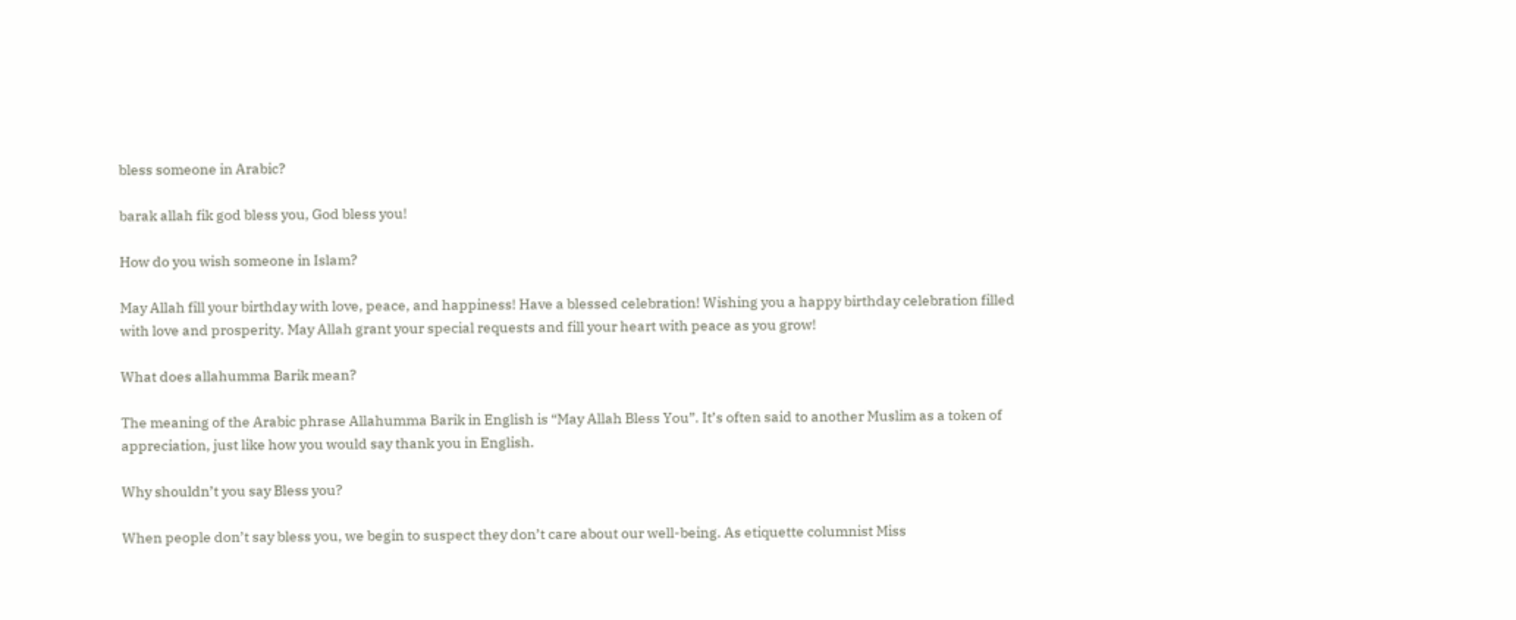bless someone in Arabic?

barak allah fik god bless you, God bless you!

How do you wish someone in Islam?

May Allah fill your birthday with love, peace, and happiness! Have a blessed celebration! Wishing you a happy birthday celebration filled with love and prosperity. May Allah grant your special requests and fill your heart with peace as you grow!

What does allahumma Barik mean?

The meaning of the Arabic phrase Allahumma Barik in English is “May Allah Bless You”. It’s often said to another Muslim as a token of appreciation, just like how you would say thank you in English.

Why shouldn’t you say Bless you?

When people don’t say bless you, we begin to suspect they don’t care about our well-being. As etiquette columnist Miss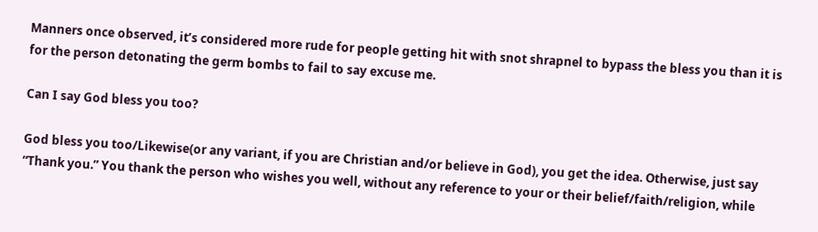Manners once observed, it’s considered more rude for people getting hit with snot shrapnel to bypass the bless you than it is for the person detonating the germ bombs to fail to say excuse me.

Can I say God bless you too?

God bless you too/Likewise(or any variant, if you are Christian and/or believe in God), you get the idea. Otherwise, just say “Thank you.” You thank the person who wishes you well, without any reference to your or their belief/faith/religion, while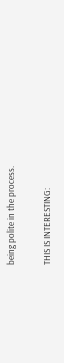being polite in the process.

THIS IS INTERESTING: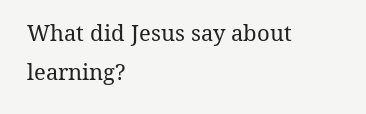What did Jesus say about learning?